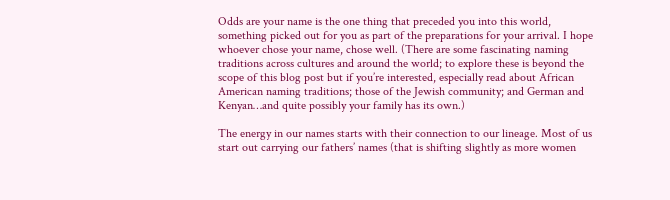Odds are your name is the one thing that preceded you into this world, something picked out for you as part of the preparations for your arrival. I hope whoever chose your name, chose well. (There are some fascinating naming traditions across cultures and around the world; to explore these is beyond the scope of this blog post but if you’re interested, especially read about African American naming traditions; those of the Jewish community; and German and Kenyan…and quite possibly your family has its own.)

The energy in our names starts with their connection to our lineage. Most of us start out carrying our fathers’ names (that is shifting slightly as more women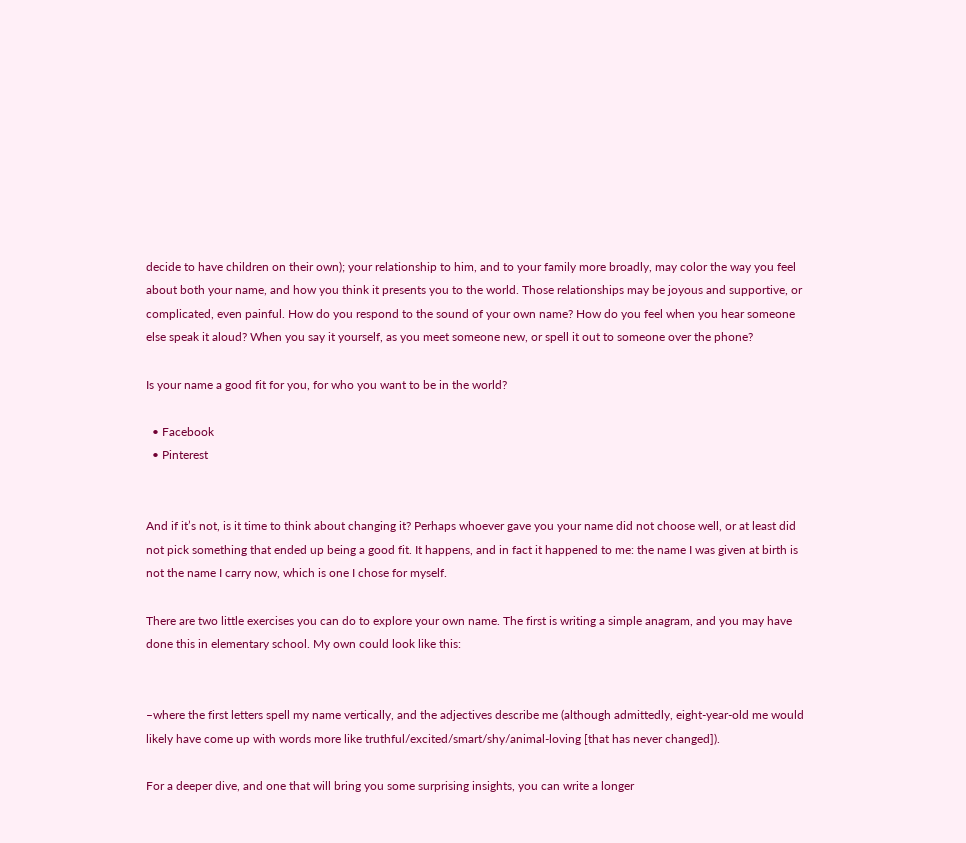decide to have children on their own); your relationship to him, and to your family more broadly, may color the way you feel about both your name, and how you think it presents you to the world. Those relationships may be joyous and supportive, or complicated, even painful. How do you respond to the sound of your own name? How do you feel when you hear someone else speak it aloud? When you say it yourself, as you meet someone new, or spell it out to someone over the phone?

Is your name a good fit for you, for who you want to be in the world?

  • Facebook
  • Pinterest


And if it’s not, is it time to think about changing it? Perhaps whoever gave you your name did not choose well, or at least did not pick something that ended up being a good fit. It happens, and in fact it happened to me: the name I was given at birth is not the name I carry now, which is one I chose for myself.

There are two little exercises you can do to explore your own name. The first is writing a simple anagram, and you may have done this in elementary school. My own could look like this:


–where the first letters spell my name vertically, and the adjectives describe me (although admittedly, eight-year-old me would likely have come up with words more like truthful/excited/smart/shy/animal-loving [that has never changed]).

For a deeper dive, and one that will bring you some surprising insights, you can write a longer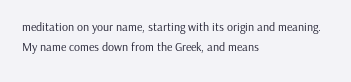meditation on your name, starting with its origin and meaning. My name comes down from the Greek, and means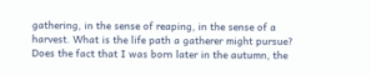gathering, in the sense of reaping, in the sense of a harvest. What is the life path a gatherer might pursue? Does the fact that I was born later in the autumn, the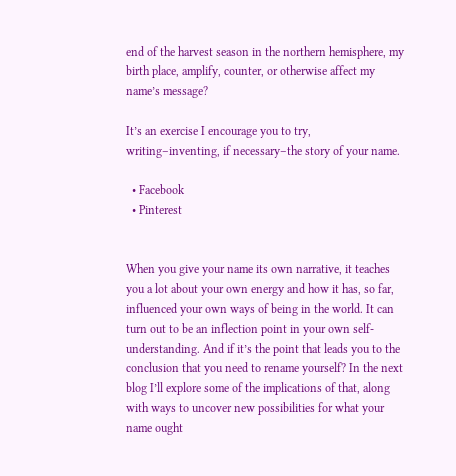end of the harvest season in the northern hemisphere, my birth place, amplify, counter, or otherwise affect my name’s message?

It’s an exercise I encourage you to try, writing–inventing, if necessary–the story of your name.

  • Facebook
  • Pinterest


When you give your name its own narrative, it teaches you a lot about your own energy and how it has, so far, influenced your own ways of being in the world. It can turn out to be an inflection point in your own self-understanding. And if it’s the point that leads you to the conclusion that you need to rename yourself? In the next blog I’ll explore some of the implications of that, along with ways to uncover new possibilities for what your name ought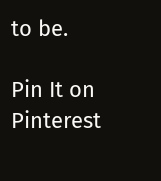to be.

Pin It on Pinterest